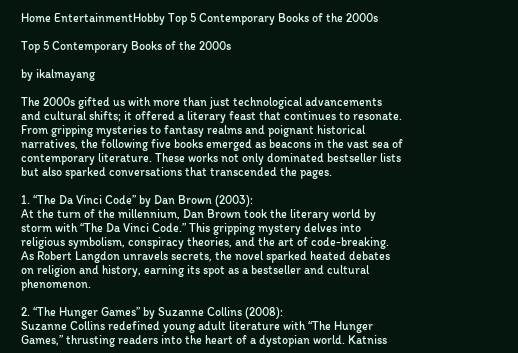Home EntertainmentHobby Top 5 Contemporary Books of the 2000s

Top 5 Contemporary Books of the 2000s

by ikalmayang

The 2000s gifted us with more than just technological advancements and cultural shifts; it offered a literary feast that continues to resonate. From gripping mysteries to fantasy realms and poignant historical narratives, the following five books emerged as beacons in the vast sea of contemporary literature. These works not only dominated bestseller lists but also sparked conversations that transcended the pages.

1. “The Da Vinci Code” by Dan Brown (2003):
At the turn of the millennium, Dan Brown took the literary world by storm with “The Da Vinci Code.” This gripping mystery delves into religious symbolism, conspiracy theories, and the art of code-breaking. As Robert Langdon unravels secrets, the novel sparked heated debates on religion and history, earning its spot as a bestseller and cultural phenomenon.

2. “The Hunger Games” by Suzanne Collins (2008):
Suzanne Collins redefined young adult literature with “The Hunger Games,” thrusting readers into the heart of a dystopian world. Katniss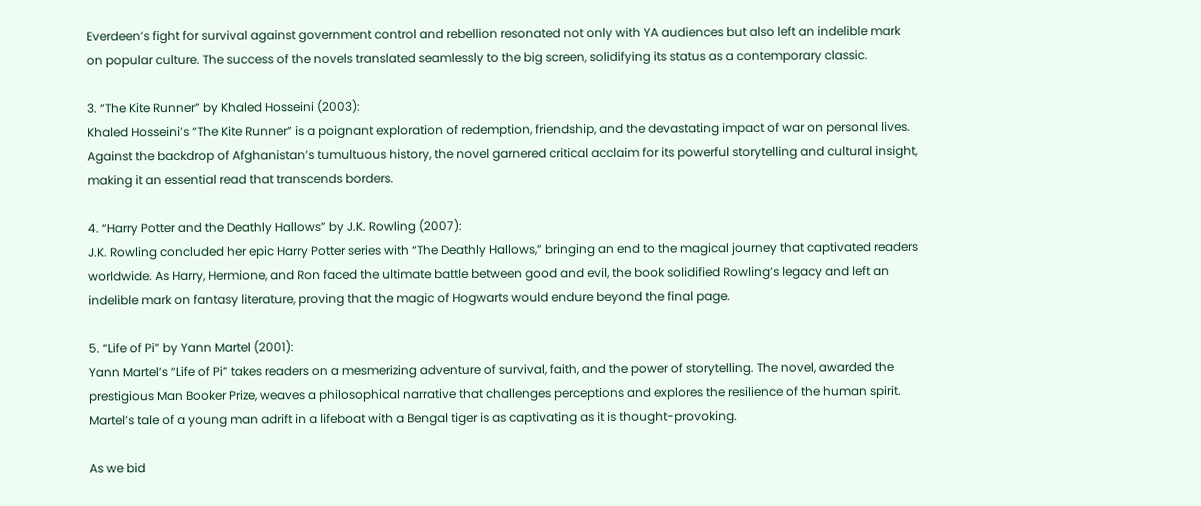Everdeen’s fight for survival against government control and rebellion resonated not only with YA audiences but also left an indelible mark on popular culture. The success of the novels translated seamlessly to the big screen, solidifying its status as a contemporary classic.

3. “The Kite Runner” by Khaled Hosseini (2003):
Khaled Hosseini’s “The Kite Runner” is a poignant exploration of redemption, friendship, and the devastating impact of war on personal lives. Against the backdrop of Afghanistan’s tumultuous history, the novel garnered critical acclaim for its powerful storytelling and cultural insight, making it an essential read that transcends borders.

4. “Harry Potter and the Deathly Hallows” by J.K. Rowling (2007):
J.K. Rowling concluded her epic Harry Potter series with “The Deathly Hallows,” bringing an end to the magical journey that captivated readers worldwide. As Harry, Hermione, and Ron faced the ultimate battle between good and evil, the book solidified Rowling’s legacy and left an indelible mark on fantasy literature, proving that the magic of Hogwarts would endure beyond the final page.

5. “Life of Pi” by Yann Martel (2001):
Yann Martel’s “Life of Pi” takes readers on a mesmerizing adventure of survival, faith, and the power of storytelling. The novel, awarded the prestigious Man Booker Prize, weaves a philosophical narrative that challenges perceptions and explores the resilience of the human spirit. Martel’s tale of a young man adrift in a lifeboat with a Bengal tiger is as captivating as it is thought-provoking.

As we bid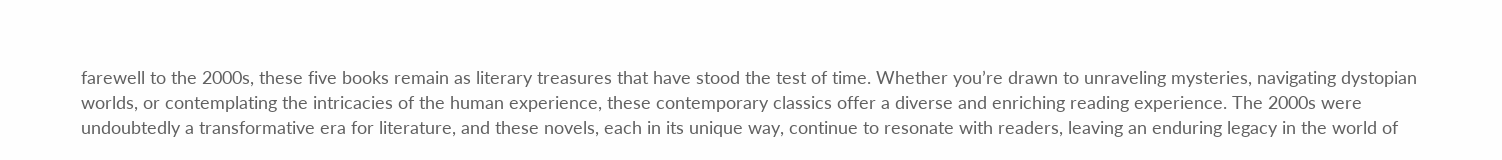farewell to the 2000s, these five books remain as literary treasures that have stood the test of time. Whether you’re drawn to unraveling mysteries, navigating dystopian worlds, or contemplating the intricacies of the human experience, these contemporary classics offer a diverse and enriching reading experience. The 2000s were undoubtedly a transformative era for literature, and these novels, each in its unique way, continue to resonate with readers, leaving an enduring legacy in the world of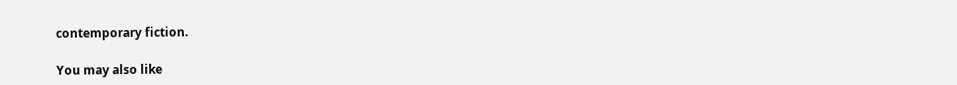contemporary fiction.

You may also like